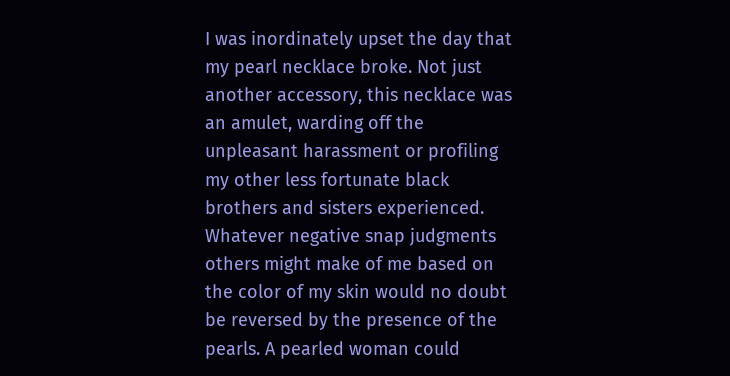I was inordinately upset the day that my pearl necklace broke. Not just another accessory, this necklace was an amulet, warding off the unpleasant harassment or profiling my other less fortunate black brothers and sisters experienced. Whatever negative snap judgments others might make of me based on the color of my skin would no doubt be reversed by the presence of the pearls. A pearled woman could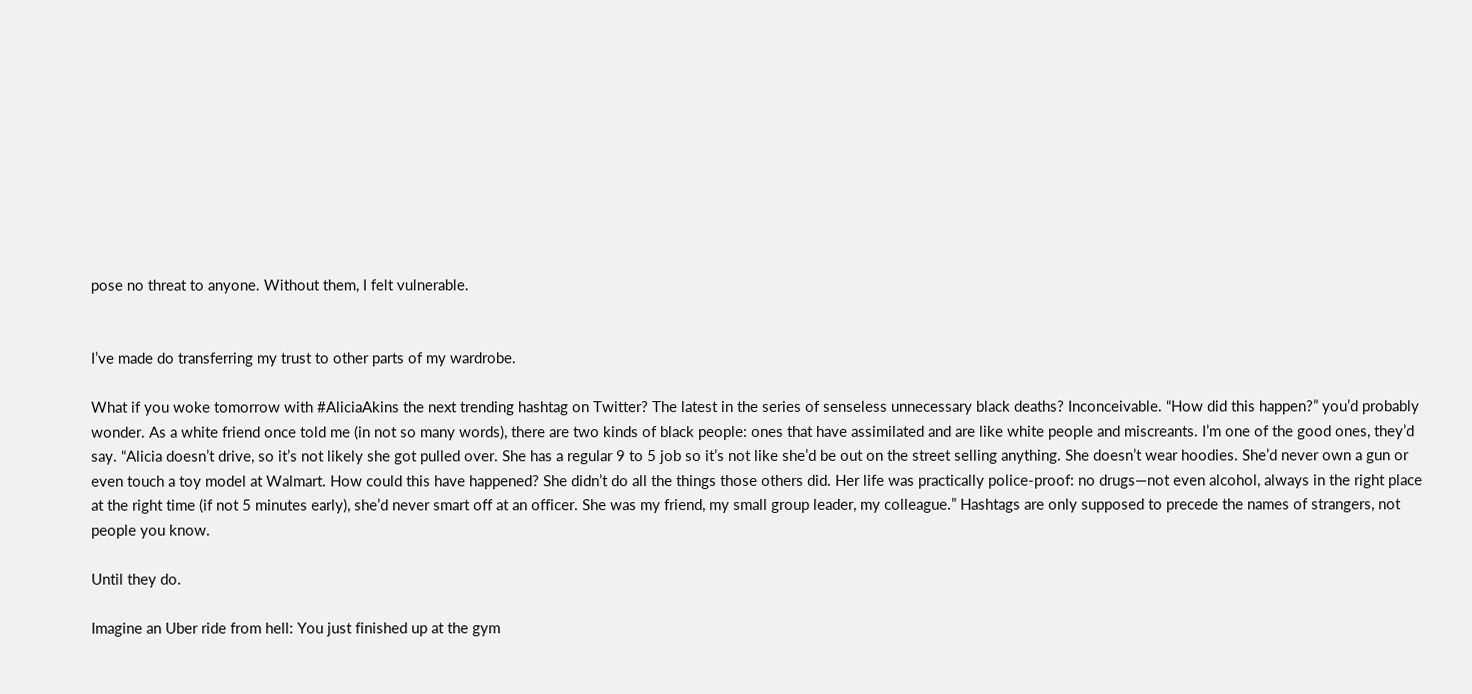pose no threat to anyone. Without them, I felt vulnerable.


I’ve made do transferring my trust to other parts of my wardrobe.

What if you woke tomorrow with #AliciaAkins the next trending hashtag on Twitter? The latest in the series of senseless unnecessary black deaths? Inconceivable. “How did this happen?” you’d probably wonder. As a white friend once told me (in not so many words), there are two kinds of black people: ones that have assimilated and are like white people and miscreants. I’m one of the good ones, they’d say. “Alicia doesn’t drive, so it’s not likely she got pulled over. She has a regular 9 to 5 job so it’s not like she’d be out on the street selling anything. She doesn’t wear hoodies. She’d never own a gun or even touch a toy model at Walmart. How could this have happened? She didn’t do all the things those others did. Her life was practically police-proof: no drugs—not even alcohol, always in the right place at the right time (if not 5 minutes early), she’d never smart off at an officer. She was my friend, my small group leader, my colleague.” Hashtags are only supposed to precede the names of strangers, not people you know.

Until they do.

Imagine an Uber ride from hell: You just finished up at the gym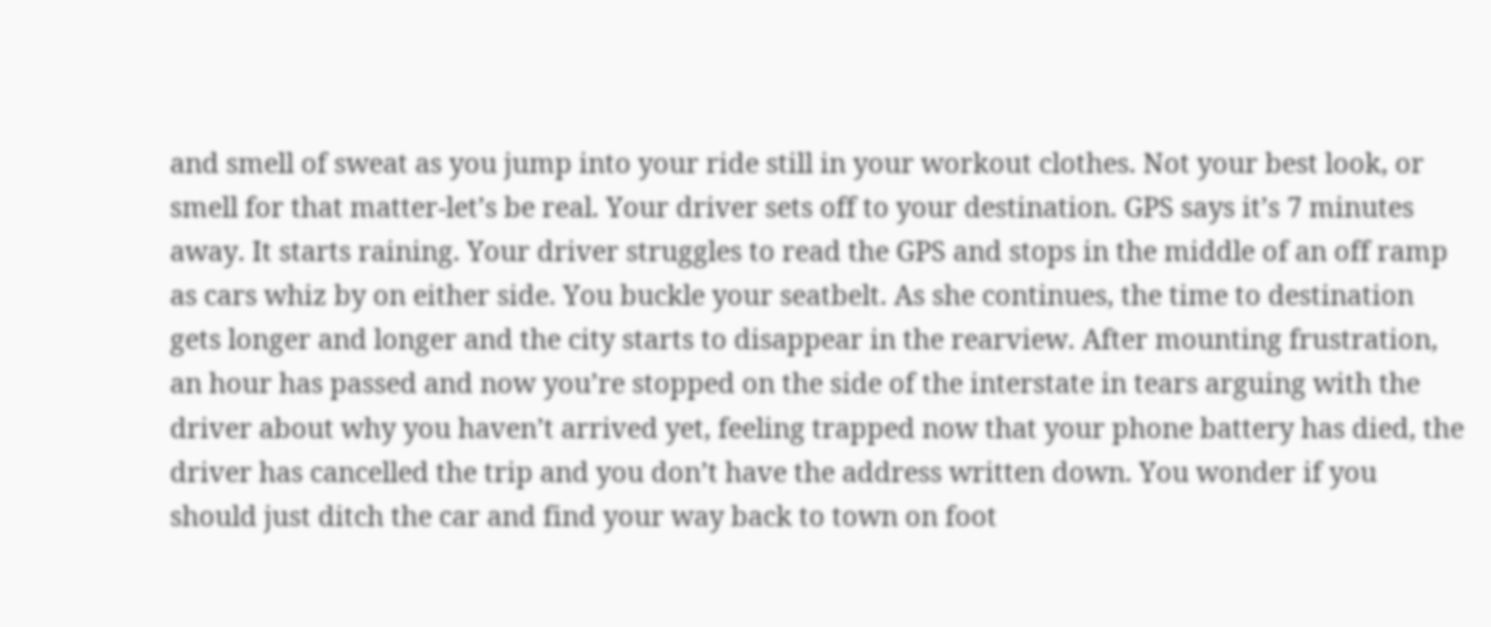and smell of sweat as you jump into your ride still in your workout clothes. Not your best look, or smell for that matter-let’s be real. Your driver sets off to your destination. GPS says it’s 7 minutes away. It starts raining. Your driver struggles to read the GPS and stops in the middle of an off ramp as cars whiz by on either side. You buckle your seatbelt. As she continues, the time to destination gets longer and longer and the city starts to disappear in the rearview. After mounting frustration, an hour has passed and now you’re stopped on the side of the interstate in tears arguing with the driver about why you haven’t arrived yet, feeling trapped now that your phone battery has died, the driver has cancelled the trip and you don’t have the address written down. You wonder if you should just ditch the car and find your way back to town on foot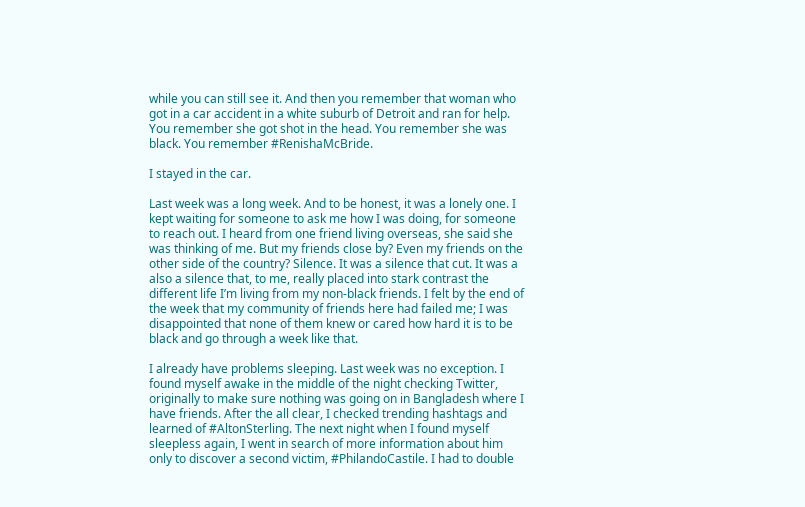while you can still see it. And then you remember that woman who got in a car accident in a white suburb of Detroit and ran for help. You remember she got shot in the head. You remember she was black. You remember #RenishaMcBride.

I stayed in the car.

Last week was a long week. And to be honest, it was a lonely one. I kept waiting for someone to ask me how I was doing, for someone to reach out. I heard from one friend living overseas, she said she was thinking of me. But my friends close by? Even my friends on the other side of the country? Silence. It was a silence that cut. It was a also a silence that, to me, really placed into stark contrast the different life I’m living from my non-black friends. I felt by the end of the week that my community of friends here had failed me; I was disappointed that none of them knew or cared how hard it is to be black and go through a week like that.

I already have problems sleeping. Last week was no exception. I found myself awake in the middle of the night checking Twitter, originally to make sure nothing was going on in Bangladesh where I have friends. After the all clear, I checked trending hashtags and learned of #AltonSterling. The next night when I found myself sleepless again, I went in search of more information about him only to discover a second victim, #PhilandoCastile. I had to double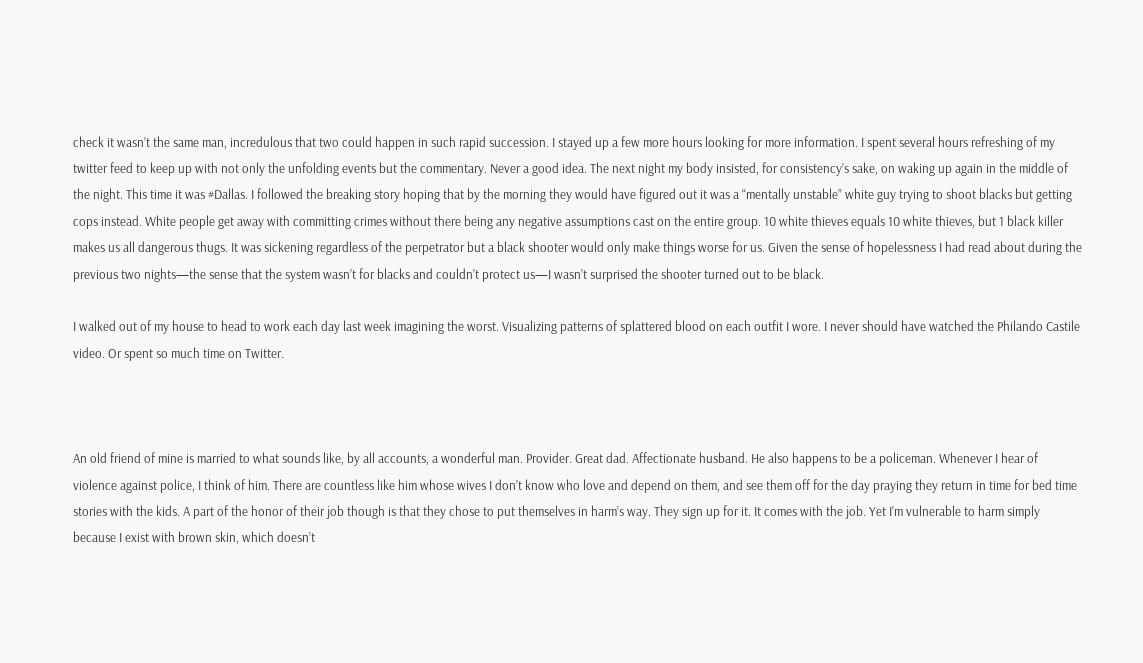check it wasn’t the same man, incredulous that two could happen in such rapid succession. I stayed up a few more hours looking for more information. I spent several hours refreshing of my twitter feed to keep up with not only the unfolding events but the commentary. Never a good idea. The next night my body insisted, for consistency’s sake, on waking up again in the middle of the night. This time it was #Dallas. I followed the breaking story hoping that by the morning they would have figured out it was a “mentally unstable” white guy trying to shoot blacks but getting cops instead. White people get away with committing crimes without there being any negative assumptions cast on the entire group. 10 white thieves equals 10 white thieves, but 1 black killer makes us all dangerous thugs. It was sickening regardless of the perpetrator but a black shooter would only make things worse for us. Given the sense of hopelessness I had read about during the previous two nights—the sense that the system wasn’t for blacks and couldn’t protect us—I wasn’t surprised the shooter turned out to be black.

I walked out of my house to head to work each day last week imagining the worst. Visualizing patterns of splattered blood on each outfit I wore. I never should have watched the Philando Castile video. Or spent so much time on Twitter.



An old friend of mine is married to what sounds like, by all accounts, a wonderful man. Provider. Great dad. Affectionate husband. He also happens to be a policeman. Whenever I hear of violence against police, I think of him. There are countless like him whose wives I don’t know who love and depend on them, and see them off for the day praying they return in time for bed time stories with the kids. A part of the honor of their job though is that they chose to put themselves in harm’s way. They sign up for it. It comes with the job. Yet I’m vulnerable to harm simply because I exist with brown skin, which doesn’t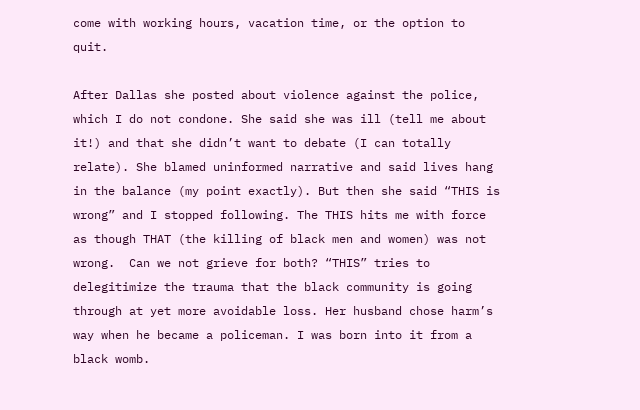come with working hours, vacation time, or the option to quit.

After Dallas she posted about violence against the police, which I do not condone. She said she was ill (tell me about it!) and that she didn’t want to debate (I can totally relate). She blamed uninformed narrative and said lives hang in the balance (my point exactly). But then she said “THIS is wrong” and I stopped following. The THIS hits me with force as though THAT (the killing of black men and women) was not wrong.  Can we not grieve for both? “THIS” tries to delegitimize the trauma that the black community is going through at yet more avoidable loss. Her husband chose harm’s way when he became a policeman. I was born into it from a black womb.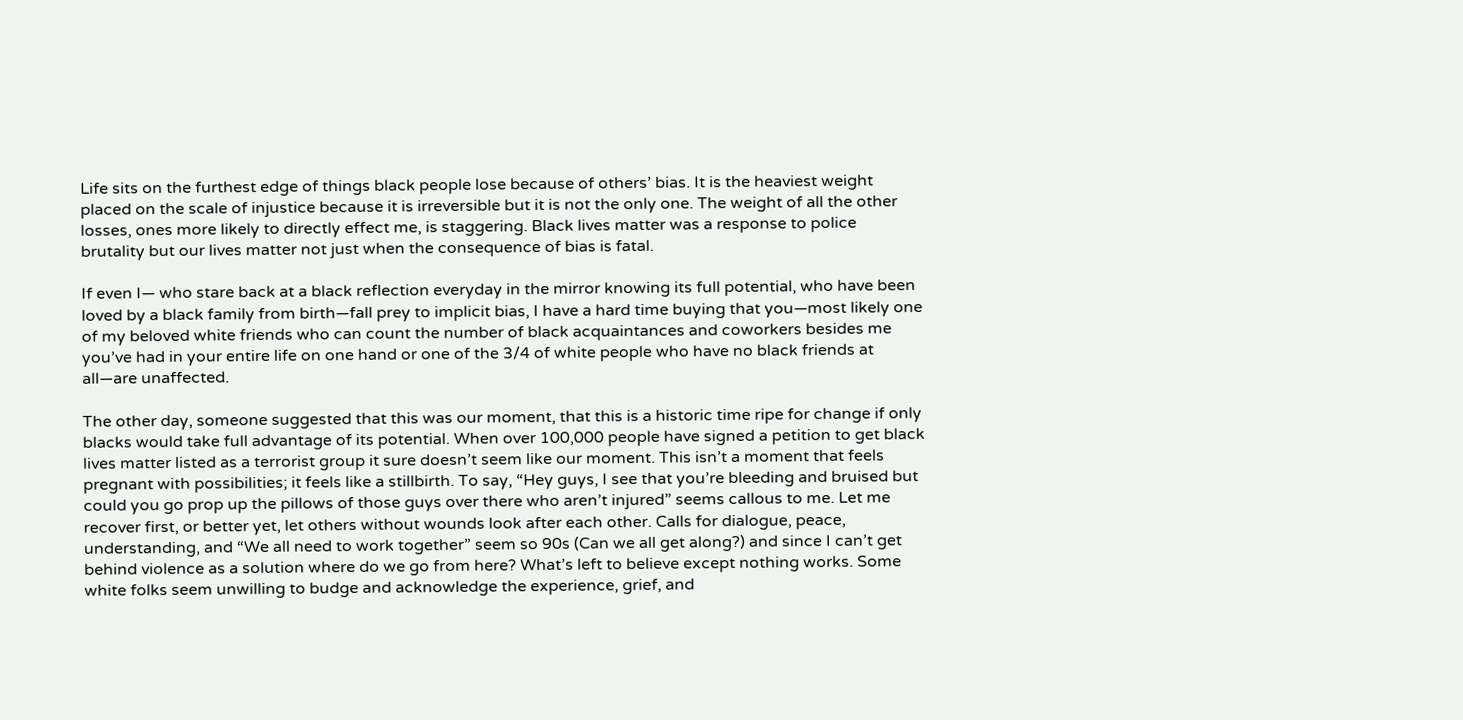Life sits on the furthest edge of things black people lose because of others’ bias. It is the heaviest weight placed on the scale of injustice because it is irreversible but it is not the only one. The weight of all the other losses, ones more likely to directly effect me, is staggering. Black lives matter was a response to police brutality but our lives matter not just when the consequence of bias is fatal.

If even I— who stare back at a black reflection everyday in the mirror knowing its full potential, who have been loved by a black family from birth—fall prey to implicit bias, I have a hard time buying that you—most likely one of my beloved white friends who can count the number of black acquaintances and coworkers besides me you’ve had in your entire life on one hand or one of the 3/4 of white people who have no black friends at all—are unaffected.

The other day, someone suggested that this was our moment, that this is a historic time ripe for change if only blacks would take full advantage of its potential. When over 100,000 people have signed a petition to get black lives matter listed as a terrorist group it sure doesn’t seem like our moment. This isn’t a moment that feels pregnant with possibilities; it feels like a stillbirth. To say, “Hey guys, I see that you’re bleeding and bruised but could you go prop up the pillows of those guys over there who aren’t injured” seems callous to me. Let me recover first, or better yet, let others without wounds look after each other. Calls for dialogue, peace, understanding, and “We all need to work together” seem so 90s (Can we all get along?) and since I can’t get behind violence as a solution where do we go from here? What’s left to believe except nothing works. Some white folks seem unwilling to budge and acknowledge the experience, grief, and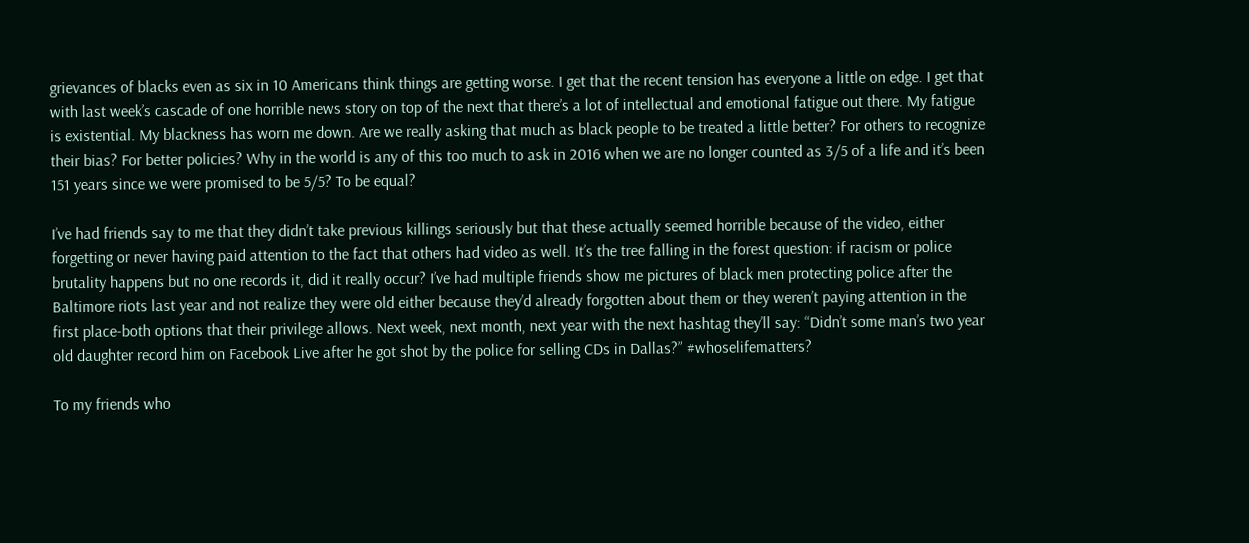grievances of blacks even as six in 10 Americans think things are getting worse. I get that the recent tension has everyone a little on edge. I get that with last week’s cascade of one horrible news story on top of the next that there’s a lot of intellectual and emotional fatigue out there. My fatigue is existential. My blackness has worn me down. Are we really asking that much as black people to be treated a little better? For others to recognize their bias? For better policies? Why in the world is any of this too much to ask in 2016 when we are no longer counted as 3/5 of a life and it’s been 151 years since we were promised to be 5/5? To be equal?

I’ve had friends say to me that they didn’t take previous killings seriously but that these actually seemed horrible because of the video, either forgetting or never having paid attention to the fact that others had video as well. It’s the tree falling in the forest question: if racism or police brutality happens but no one records it, did it really occur? I’ve had multiple friends show me pictures of black men protecting police after the Baltimore riots last year and not realize they were old either because they’d already forgotten about them or they weren’t paying attention in the first place-both options that their privilege allows. Next week, next month, next year with the next hashtag they’ll say: “Didn’t some man’s two year old daughter record him on Facebook Live after he got shot by the police for selling CDs in Dallas?” #whoselifematters?

To my friends who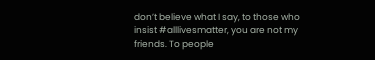don’t believe what I say, to those who insist #alllivesmatter, you are not my friends. To people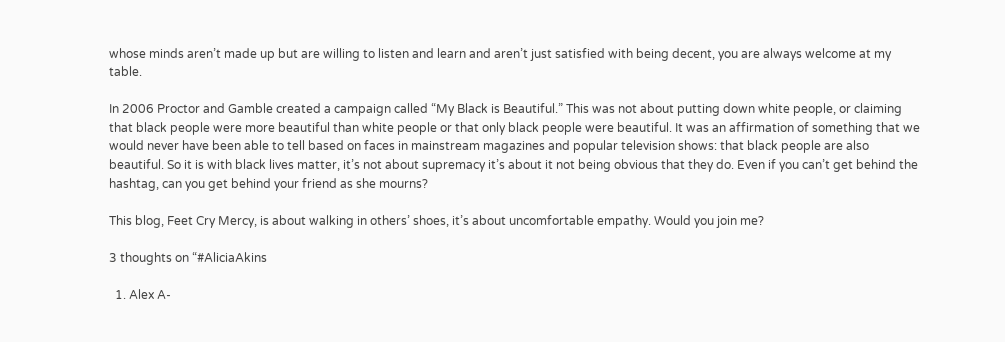whose minds aren’t made up but are willing to listen and learn and aren’t just satisfied with being decent, you are always welcome at my table.

In 2006 Proctor and Gamble created a campaign called “My Black is Beautiful.” This was not about putting down white people, or claiming that black people were more beautiful than white people or that only black people were beautiful. It was an affirmation of something that we would never have been able to tell based on faces in mainstream magazines and popular television shows: that black people are also beautiful. So it is with black lives matter, it’s not about supremacy it’s about it not being obvious that they do. Even if you can’t get behind the hashtag, can you get behind your friend as she mourns?

This blog, Feet Cry Mercy, is about walking in others’ shoes, it’s about uncomfortable empathy. Would you join me?

3 thoughts on “#AliciaAkins

  1. Alex A-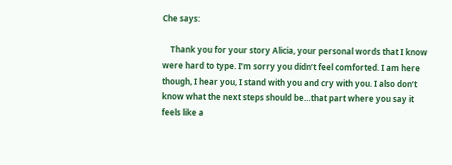Che says:

    Thank you for your story Alicia, your personal words that I know were hard to type. I’m sorry you didn’t feel comforted. I am here though, I hear you, I stand with you and cry with you. I also don’t know what the next steps should be…that part where you say it feels like a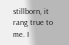stillborn, it rang true to me. I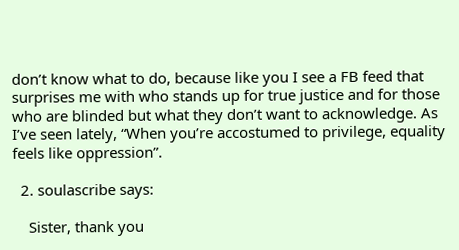don’t know what to do, because like you I see a FB feed that surprises me with who stands up for true justice and for those who are blinded but what they don’t want to acknowledge. As I’ve seen lately, “When you’re accostumed to privilege, equality feels like oppression”.

  2. soulascribe says:

    Sister, thank you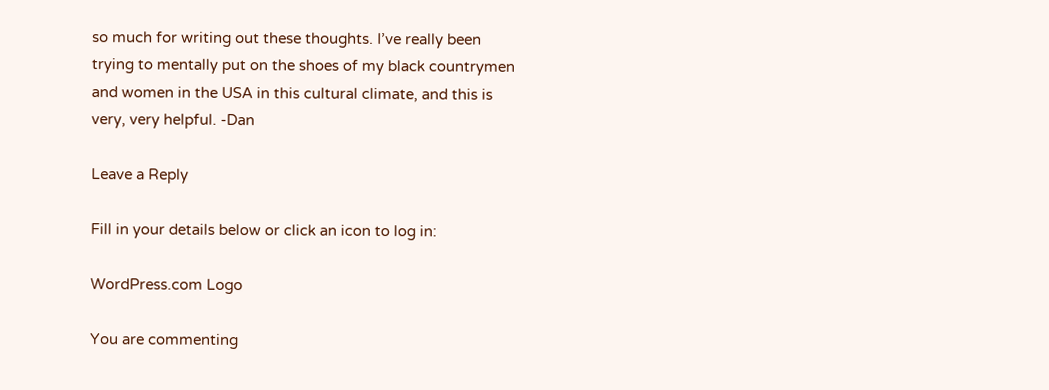so much for writing out these thoughts. I’ve really been trying to mentally put on the shoes of my black countrymen and women in the USA in this cultural climate, and this is very, very helpful. -Dan

Leave a Reply

Fill in your details below or click an icon to log in:

WordPress.com Logo

You are commenting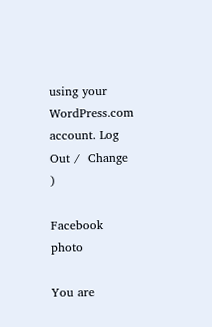using your WordPress.com account. Log Out /  Change )

Facebook photo

You are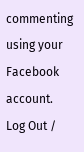commenting using your Facebook account. Log Out /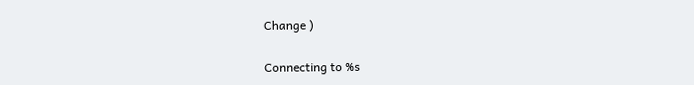Change )

Connecting to %s